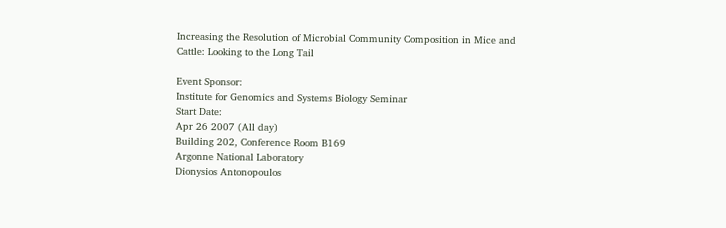Increasing the Resolution of Microbial Community Composition in Mice and Cattle: Looking to the Long Tail

Event Sponsor:
Institute for Genomics and Systems Biology Seminar
Start Date:
Apr 26 2007 (All day)
Building 202, Conference Room B169
Argonne National Laboratory
Dionysios Antonopoulos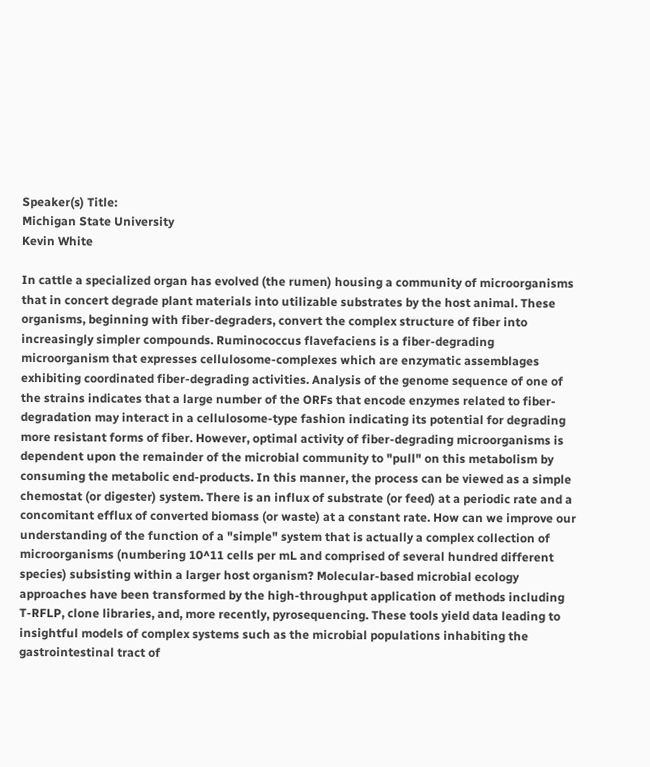Speaker(s) Title:
Michigan State University
Kevin White

In cattle a specialized organ has evolved (the rumen) housing a community of microorganisms that in concert degrade plant materials into utilizable substrates by the host animal. These organisms, beginning with fiber-degraders, convert the complex structure of fiber into increasingly simpler compounds. Ruminococcus flavefaciens is a fiber-degrading microorganism that expresses cellulosome-complexes which are enzymatic assemblages exhibiting coordinated fiber-degrading activities. Analysis of the genome sequence of one of the strains indicates that a large number of the ORFs that encode enzymes related to fiber-degradation may interact in a cellulosome-type fashion indicating its potential for degrading more resistant forms of fiber. However, optimal activity of fiber-degrading microorganisms is dependent upon the remainder of the microbial community to "pull" on this metabolism by consuming the metabolic end-products. In this manner, the process can be viewed as a simple chemostat (or digester) system. There is an influx of substrate (or feed) at a periodic rate and a concomitant efflux of converted biomass (or waste) at a constant rate. How can we improve our understanding of the function of a "simple" system that is actually a complex collection of microorganisms (numbering 10^11 cells per mL and comprised of several hundred different species) subsisting within a larger host organism? Molecular-based microbial ecology approaches have been transformed by the high-throughput application of methods including T-RFLP, clone libraries, and, more recently, pyrosequencing. These tools yield data leading to insightful models of complex systems such as the microbial populations inhabiting the gastrointestinal tract of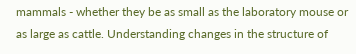mammals - whether they be as small as the laboratory mouse or as large as cattle. Understanding changes in the structure of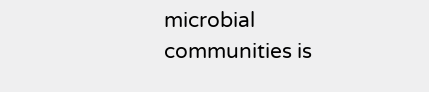microbial communities is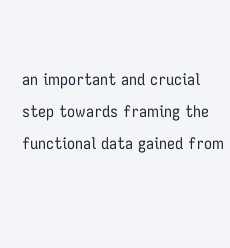an important and crucial step towards framing the functional data gained from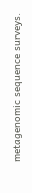metagenomic sequence surveys.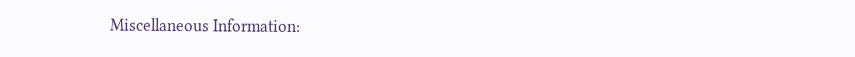Miscellaneous Information: